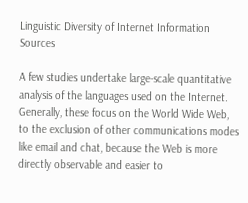Linguistic Diversity of Internet Information Sources

A few studies undertake large-scale quantitative analysis of the languages used on the Internet. Generally, these focus on the World Wide Web, to the exclusion of other communications modes like email and chat, because the Web is more directly observable and easier to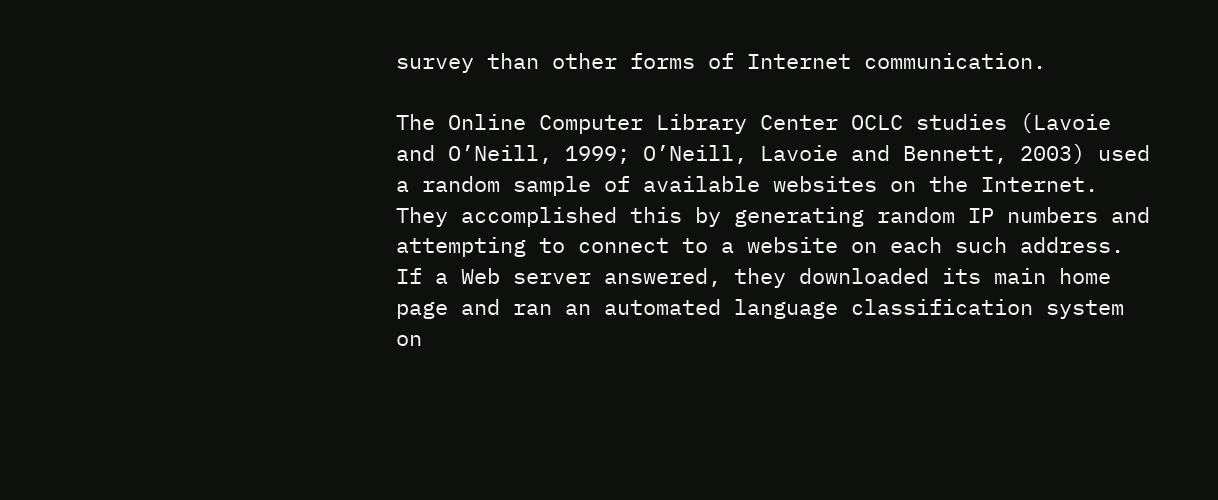survey than other forms of Internet communication.

The Online Computer Library Center OCLC studies (Lavoie and O’Neill, 1999; O’Neill, Lavoie and Bennett, 2003) used a random sample of available websites on the Internet. They accomplished this by generating random IP numbers and attempting to connect to a website on each such address. If a Web server answered, they downloaded its main home page and ran an automated language classification system on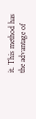it. This method has the advantage of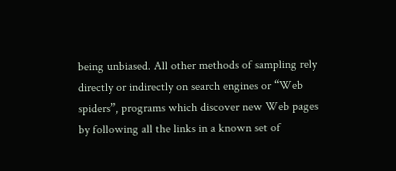being unbiased. All other methods of sampling rely directly or indirectly on search engines or “Web spiders”, programs which discover new Web pages by following all the links in a known set of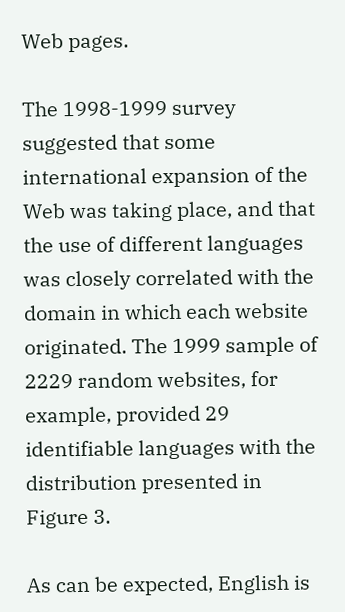Web pages.

The 1998-1999 survey suggested that some international expansion of the Web was taking place, and that the use of different languages was closely correlated with the domain in which each website originated. The 1999 sample of 2229 random websites, for example, provided 29 identifiable languages with the distribution presented in Figure 3.

As can be expected, English is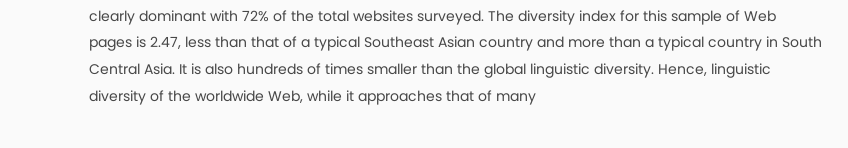clearly dominant with 72% of the total websites surveyed. The diversity index for this sample of Web pages is 2.47, less than that of a typical Southeast Asian country and more than a typical country in South Central Asia. It is also hundreds of times smaller than the global linguistic diversity. Hence, linguistic diversity of the worldwide Web, while it approaches that of many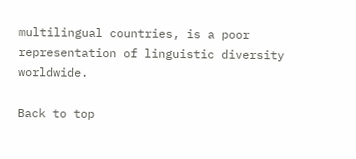multilingual countries, is a poor representation of linguistic diversity worldwide.

Back to top